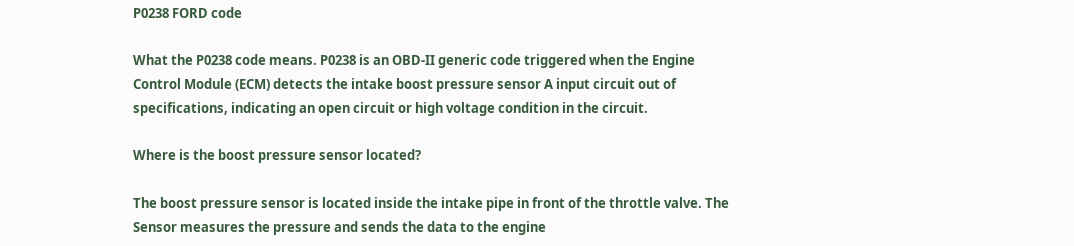P0238 FORD code

What the P0238 code means. P0238 is an OBD-II generic code triggered when the Engine Control Module (ECM) detects the intake boost pressure sensor A input circuit out of specifications, indicating an open circuit or high voltage condition in the circuit.

Where is the boost pressure sensor located?

The boost pressure sensor is located inside the intake pipe in front of the throttle valve. The Sensor measures the pressure and sends the data to the engine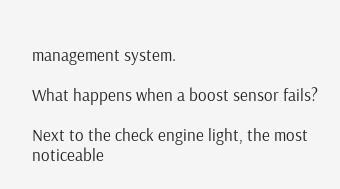management system.

What happens when a boost sensor fails?

Next to the check engine light, the most noticeable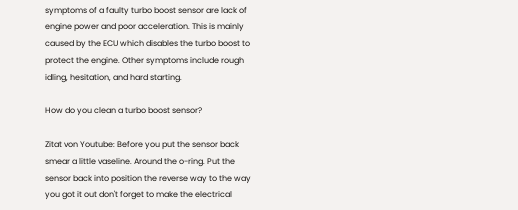symptoms of a faulty turbo boost sensor are lack of engine power and poor acceleration. This is mainly caused by the ECU which disables the turbo boost to protect the engine. Other symptoms include rough idling, hesitation, and hard starting.

How do you clean a turbo boost sensor?

Zitat von Youtube: Before you put the sensor back smear a little vaseline. Around the o-ring. Put the sensor back into position the reverse way to the way you got it out don't forget to make the electrical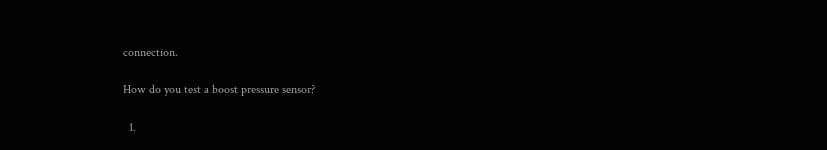connection.

How do you test a boost pressure sensor?

  1.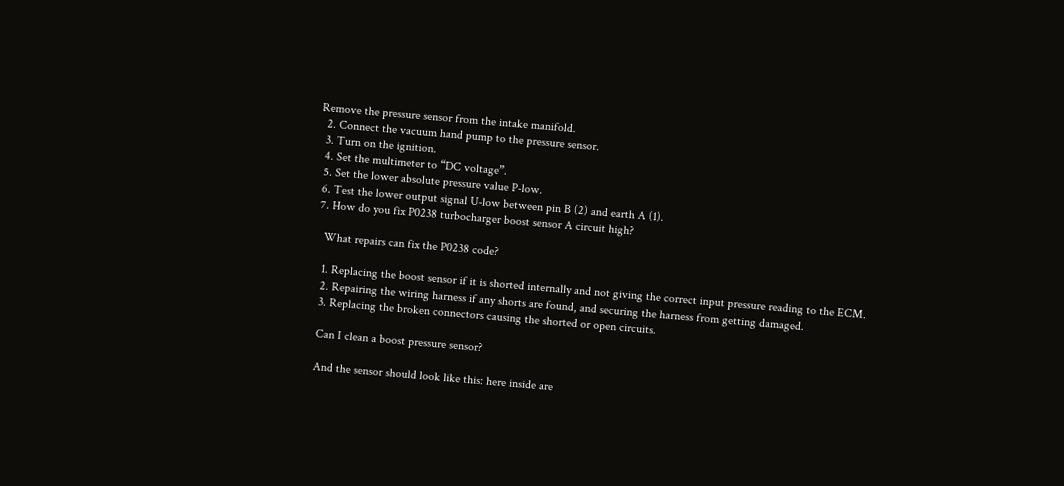Remove the pressure sensor from the intake manifold.
  2. Connect the vacuum hand pump to the pressure sensor.
  3. Turn on the ignition.
  4. Set the multimeter to “DC voltage”.
  5. Set the lower absolute pressure value P-low.
  6. Test the lower output signal U-low between pin B (2) and earth A (1).
  7. How do you fix P0238 turbocharger boost sensor A circuit high?

    What repairs can fix the P0238 code?

    1. Replacing the boost sensor if it is shorted internally and not giving the correct input pressure reading to the ECM.
    2. Repairing the wiring harness if any shorts are found, and securing the harness from getting damaged.
    3. Replacing the broken connectors causing the shorted or open circuits.

    Can I clean a boost pressure sensor?

    And the sensor should look like this: here inside are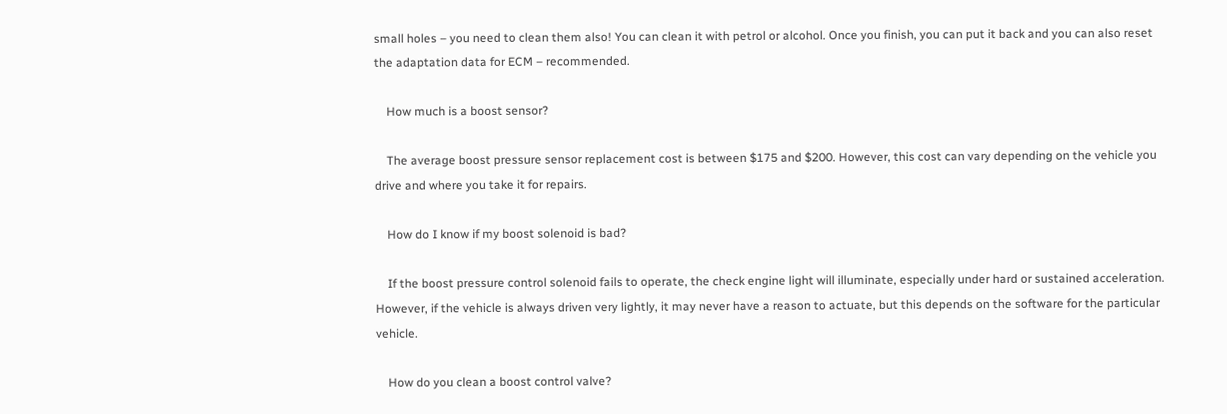small holes – you need to clean them also! You can clean it with petrol or alcohol. Once you finish, you can put it back and you can also reset the adaptation data for ECM – recommended.

    How much is a boost sensor?

    The average boost pressure sensor replacement cost is between $175 and $200. However, this cost can vary depending on the vehicle you drive and where you take it for repairs.

    How do I know if my boost solenoid is bad?

    If the boost pressure control solenoid fails to operate, the check engine light will illuminate, especially under hard or sustained acceleration. However, if the vehicle is always driven very lightly, it may never have a reason to actuate, but this depends on the software for the particular vehicle.

    How do you clean a boost control valve?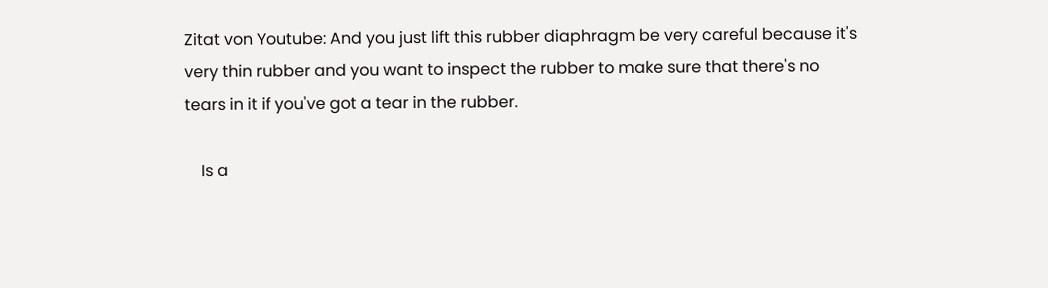Zitat von Youtube: And you just lift this rubber diaphragm be very careful because it's very thin rubber and you want to inspect the rubber to make sure that there's no tears in it if you've got a tear in the rubber.

    Is a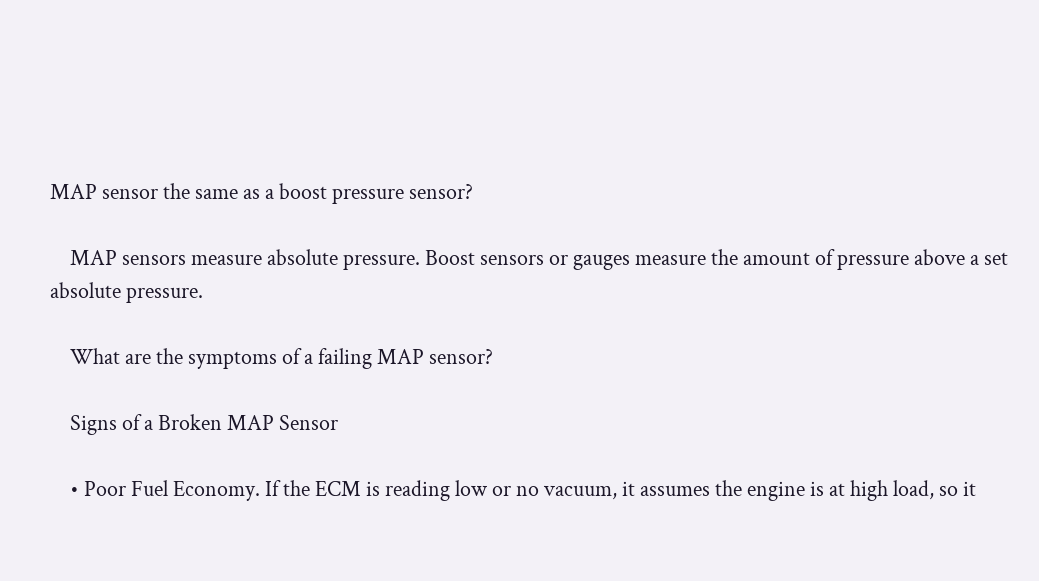MAP sensor the same as a boost pressure sensor?

    MAP sensors measure absolute pressure. Boost sensors or gauges measure the amount of pressure above a set absolute pressure.

    What are the symptoms of a failing MAP sensor?

    Signs of a Broken MAP Sensor

    • Poor Fuel Economy. If the ECM is reading low or no vacuum, it assumes the engine is at high load, so it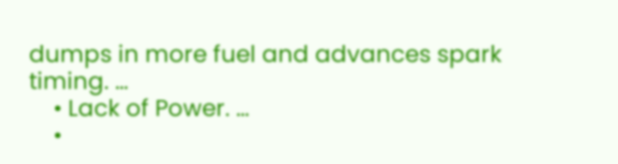dumps in more fuel and advances spark timing. …
    • Lack of Power. …
    •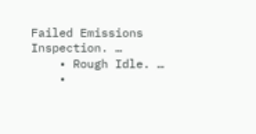Failed Emissions Inspection. …
    • Rough Idle. …
    •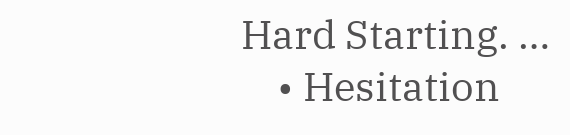Hard Starting. …
    • Hesitation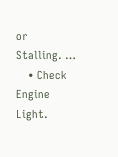or Stalling. …
    • Check Engine Light.